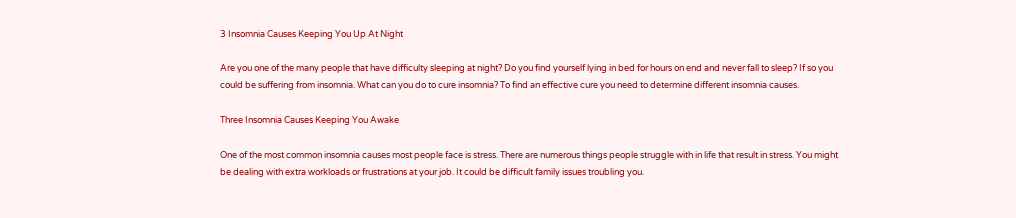3 Insomnia Causes Keeping You Up At Night

Are you one of the many people that have difficulty sleeping at night? Do you find yourself lying in bed for hours on end and never fall to sleep? If so you could be suffering from insomnia. What can you do to cure insomnia? To find an effective cure you need to determine different insomnia causes.

Three Insomnia Causes Keeping You Awake

One of the most common insomnia causes most people face is stress. There are numerous things people struggle with in life that result in stress. You might be dealing with extra workloads or frustrations at your job. It could be difficult family issues troubling you.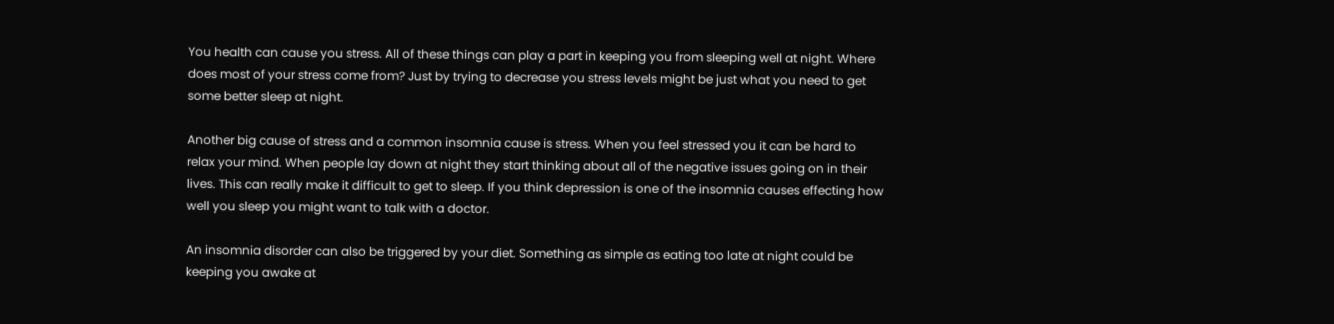You health can cause you stress. All of these things can play a part in keeping you from sleeping well at night. Where does most of your stress come from? Just by trying to decrease you stress levels might be just what you need to get some better sleep at night.

Another big cause of stress and a common insomnia cause is stress. When you feel stressed you it can be hard to relax your mind. When people lay down at night they start thinking about all of the negative issues going on in their lives. This can really make it difficult to get to sleep. If you think depression is one of the insomnia causes effecting how well you sleep you might want to talk with a doctor.

An insomnia disorder can also be triggered by your diet. Something as simple as eating too late at night could be keeping you awake at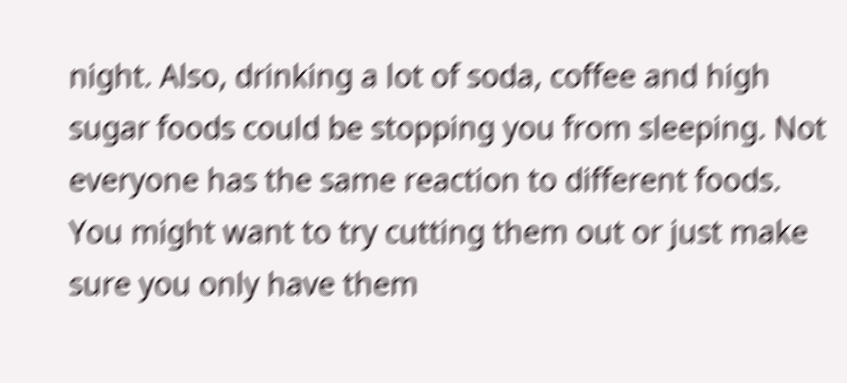night. Also, drinking a lot of soda, coffee and high sugar foods could be stopping you from sleeping. Not everyone has the same reaction to different foods. You might want to try cutting them out or just make sure you only have them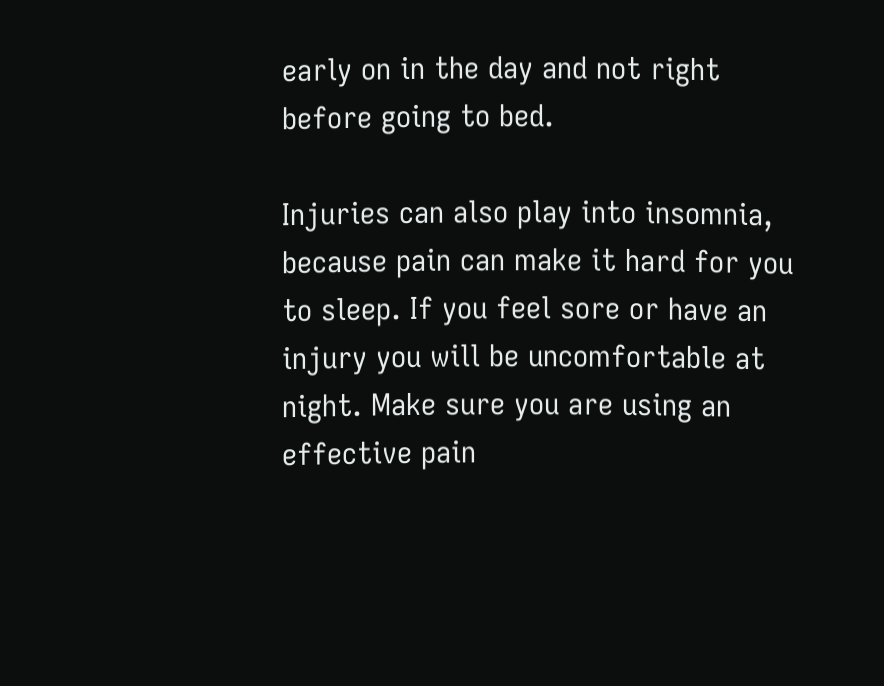early on in the day and not right before going to bed.

Injuries can also play into insomnia, because pain can make it hard for you to sleep. If you feel sore or have an injury you will be uncomfortable at night. Make sure you are using an effective pain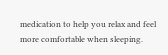medication to help you relax and feel more comfortable when sleeping.